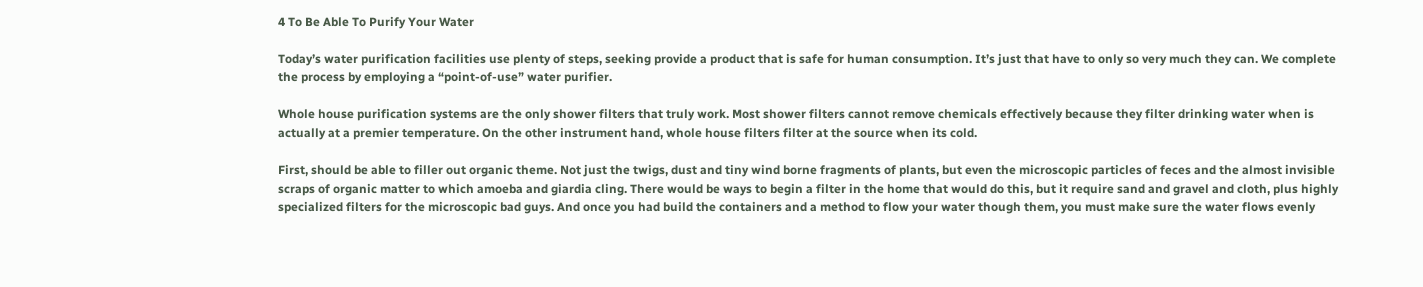4 To Be Able To Purify Your Water

Today’s water purification facilities use plenty of steps, seeking provide a product that is safe for human consumption. It’s just that have to only so very much they can. We complete the process by employing a “point-of-use” water purifier.

Whole house purification systems are the only shower filters that truly work. Most shower filters cannot remove chemicals effectively because they filter drinking water when is actually at a premier temperature. On the other instrument hand, whole house filters filter at the source when its cold.

First, should be able to filler out organic theme. Not just the twigs, dust and tiny wind borne fragments of plants, but even the microscopic particles of feces and the almost invisible scraps of organic matter to which amoeba and giardia cling. There would be ways to begin a filter in the home that would do this, but it require sand and gravel and cloth, plus highly specialized filters for the microscopic bad guys. And once you had build the containers and a method to flow your water though them, you must make sure the water flows evenly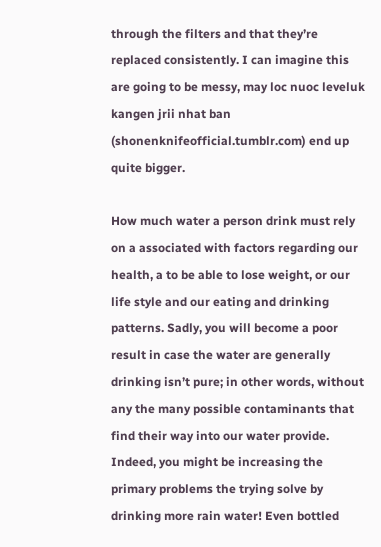through the filters and that they’re replaced consistently. I can imagine this are going to be messy, may loc nuoc leveluk kangen jrii nhat ban (shonenknifeofficial.tumblr.com) end up quite bigger.

How much water a person drink must rely on a associated with factors regarding our health, a to be able to lose weight, or our life style and our eating and drinking patterns. Sadly, you will become a poor result in case the water are generally drinking isn’t pure; in other words, without any the many possible contaminants that find their way into our water provide. Indeed, you might be increasing the primary problems the trying solve by drinking more rain water! Even bottled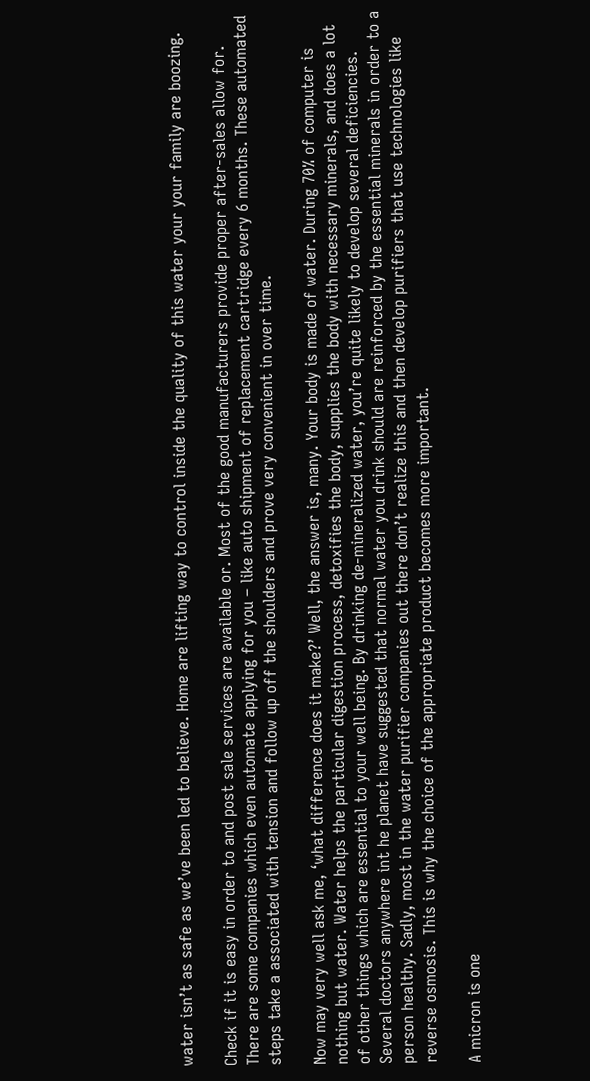water isn’t as safe as we’ve been led to believe. Home are lifting way to control inside the quality of this water your your family are boozing.

Check if it is easy in order to and post sale services are available or. Most of the good manufacturers provide proper after-sales allow for. There are some companies which even automate applying for you – like auto shipment of replacement cartridge every 6 months. These automated steps take a associated with tension and follow up off the shoulders and prove very convenient in over time.

Now may very well ask me, ‘what difference does it make?’ Well, the answer is, many. Your body is made of water. During 70% of computer is nothing but water. Water helps the particular digestion process, detoxifies the body, supplies the body with necessary minerals, and does a lot of other things which are essential to your well being. By drinking de-mineralized water, you’re quite likely to develop several deficiencies. Several doctors anywhere int he planet have suggested that normal water you drink should are reinforced by the essential minerals in order to a person healthy. Sadly, most in the water purifier companies out there don’t realize this and then develop purifiers that use technologies like reverse osmosis. This is why the choice of the appropriate product becomes more important.

A micron is one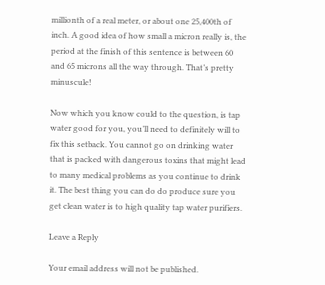millionth of a real meter, or about one 25,400th of inch. A good idea of how small a micron really is, the period at the finish of this sentence is between 60 and 65 microns all the way through. That’s pretty minuscule!

Now which you know could to the question, is tap water good for you, you’ll need to definitely will to fix this setback. You cannot go on drinking water that is packed with dangerous toxins that might lead to many medical problems as you continue to drink it. The best thing you can do do produce sure you get clean water is to high quality tap water purifiers.

Leave a Reply

Your email address will not be published.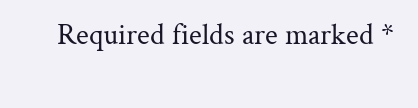Required fields are marked *